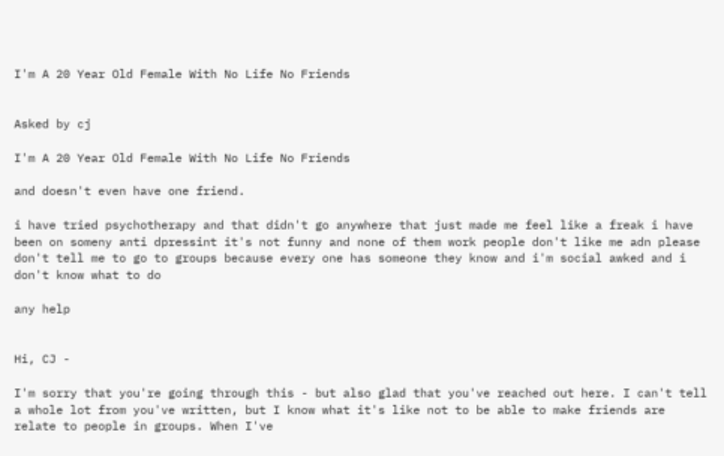I'm A 20 Year Old Female With No Life No Friends


Asked by cj

I'm A 20 Year Old Female With No Life No Friends

and doesn't even have one friend.

i have tried psychotherapy and that didn't go anywhere that just made me feel like a freak i have been on someny anti dpressint it's not funny and none of them work people don't like me adn please don't tell me to go to groups because every one has someone they know and i'm social awked and i don't know what to do

any help


Hi, CJ -

I'm sorry that you're going through this - but also glad that you've reached out here. I can't tell a whole lot from you've written, but I know what it's like not to be able to make friends are relate to people in groups. When I've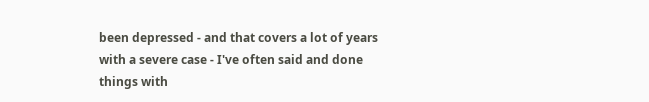been depressed - and that covers a lot of years with a severe case - I've often said and done things with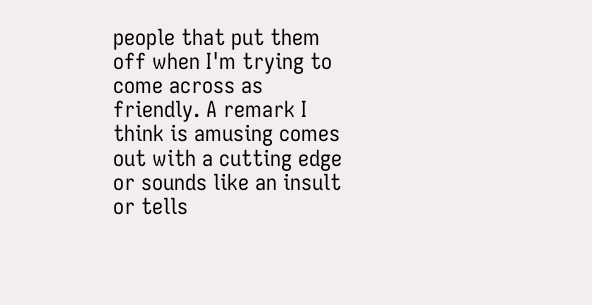people that put them off when I'm trying to come across as friendly. A remark I think is amusing comes out with a cutting edge or sounds like an insult or tells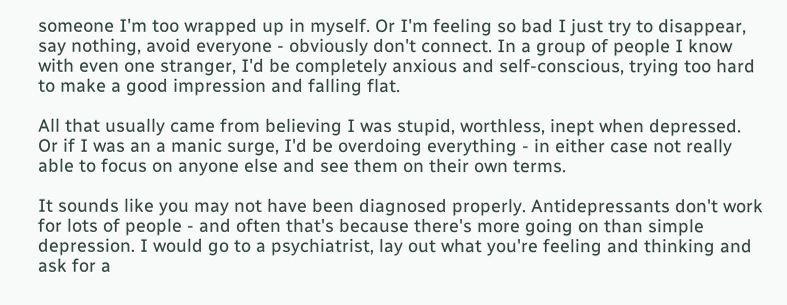someone I'm too wrapped up in myself. Or I'm feeling so bad I just try to disappear, say nothing, avoid everyone - obviously don't connect. In a group of people I know with even one stranger, I'd be completely anxious and self-conscious, trying too hard to make a good impression and falling flat.

All that usually came from believing I was stupid, worthless, inept when depressed. Or if I was an a manic surge, I'd be overdoing everything - in either case not really able to focus on anyone else and see them on their own terms.

It sounds like you may not have been diagnosed properly. Antidepressants don't work for lots of people - and often that's because there's more going on than simple depression. I would go to a psychiatrist, lay out what you're feeling and thinking and ask for a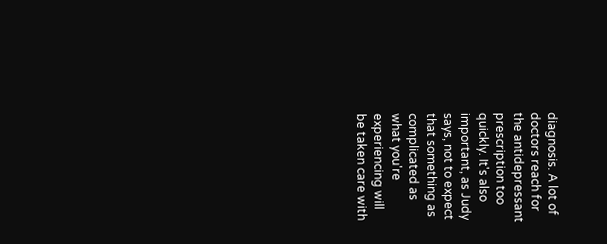diagnosis. A lot of doctors reach for the antidepressant prescription too quickly. It's also important, as Judy says, not to expect that something as complicated as what you're experiencing will be taken care with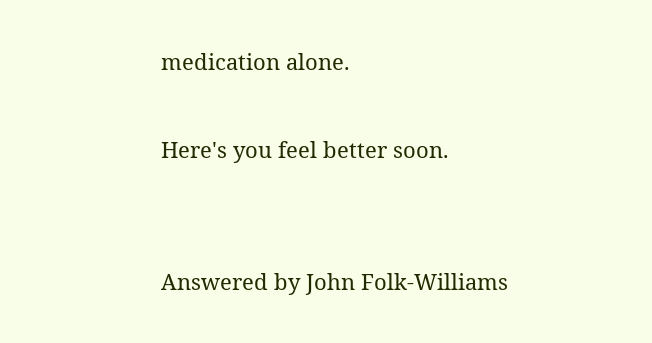medication alone.

Here's you feel better soon.


Answered by John Folk-Williams